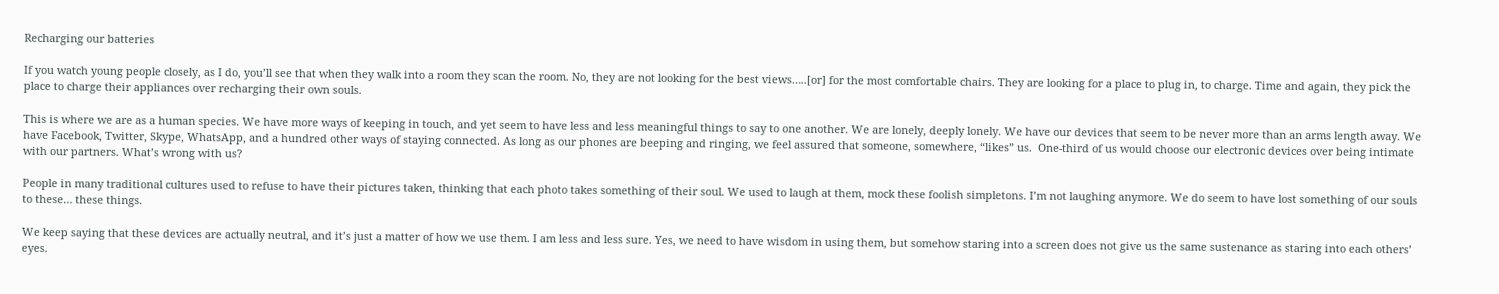Recharging our batteries

If you watch young people closely, as I do, you’ll see that when they walk into a room they scan the room. No, they are not looking for the best views…..[or] for the most comfortable chairs. They are looking for a place to plug in, to charge. Time and again, they pick the place to charge their appliances over recharging their own souls.

This is where we are as a human species. We have more ways of keeping in touch, and yet seem to have less and less meaningful things to say to one another. We are lonely, deeply lonely. We have our devices that seem to be never more than an arms length away. We have Facebook, Twitter, Skype, WhatsApp, and a hundred other ways of staying connected. As long as our phones are beeping and ringing, we feel assured that someone, somewhere, “likes” us.  One-third of us would choose our electronic devices over being intimate with our partners. What’s wrong with us?

People in many traditional cultures used to refuse to have their pictures taken, thinking that each photo takes something of their soul. We used to laugh at them, mock these foolish simpletons. I’m not laughing anymore. We do seem to have lost something of our souls to these… these things.

We keep saying that these devices are actually neutral, and it’s just a matter of how we use them. I am less and less sure. Yes, we need to have wisdom in using them, but somehow staring into a screen does not give us the same sustenance as staring into each others’ eyes.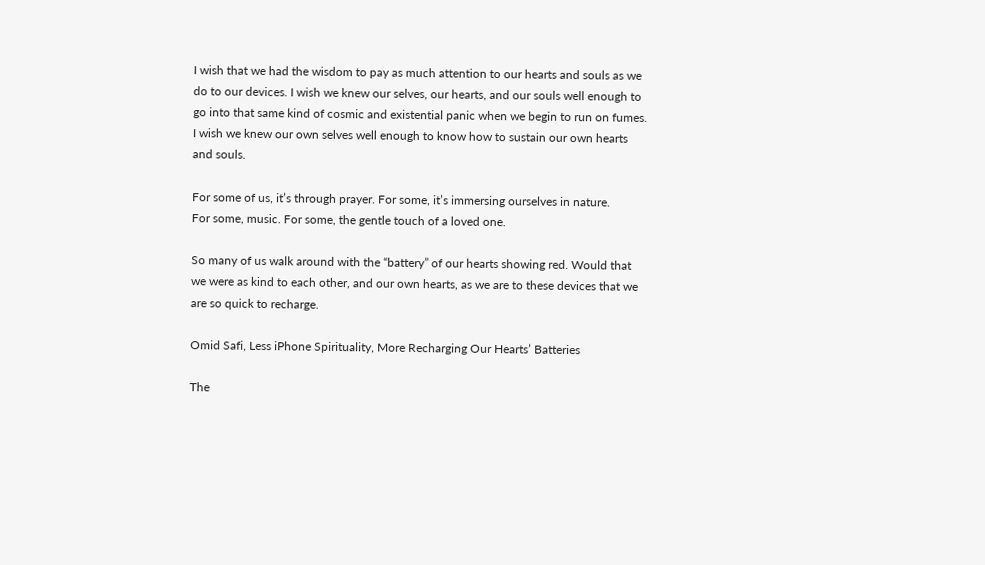I wish that we had the wisdom to pay as much attention to our hearts and souls as we do to our devices. I wish we knew our selves, our hearts, and our souls well enough to go into that same kind of cosmic and existential panic when we begin to run on fumes. I wish we knew our own selves well enough to know how to sustain our own hearts and souls.

For some of us, it’s through prayer. For some, it’s immersing ourselves in nature.
For some, music. For some, the gentle touch of a loved one.

So many of us walk around with the “battery” of our hearts showing red. Would that we were as kind to each other, and our own hearts, as we are to these devices that we are so quick to recharge.

Omid Safi, Less iPhone Spirituality, More Recharging Our Hearts’ Batteries

The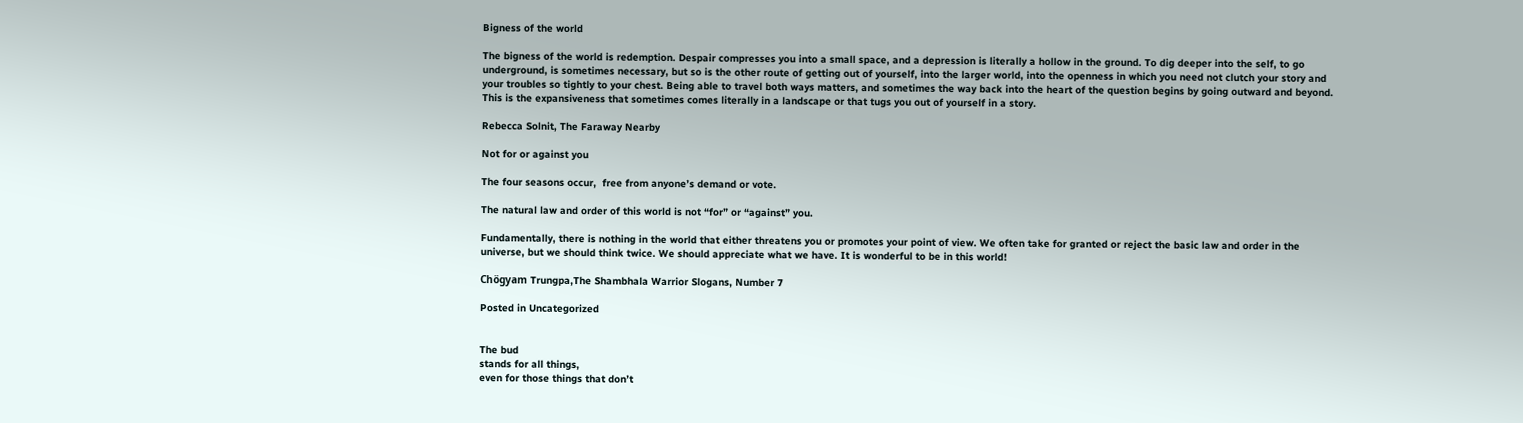Bigness of the world

The bigness of the world is redemption. Despair compresses you into a small space, and a depression is literally a hollow in the ground. To dig deeper into the self, to go underground, is sometimes necessary, but so is the other route of getting out of yourself, into the larger world, into the openness in which you need not clutch your story and your troubles so tightly to your chest. Being able to travel both ways matters, and sometimes the way back into the heart of the question begins by going outward and beyond. This is the expansiveness that sometimes comes literally in a landscape or that tugs you out of yourself in a story.

Rebecca Solnit, The Faraway Nearby

Not for or against you

The four seasons occur,  free from anyone’s demand or vote.

The natural law and order of this world is not “for” or “against” you.

Fundamentally, there is nothing in the world that either threatens you or promotes your point of view. We often take for granted or reject the basic law and order in the universe, but we should think twice. We should appreciate what we have. It is wonderful to be in this world!

Chögyam Trungpa,The Shambhala Warrior Slogans, Number 7

Posted in Uncategorized


The bud
stands for all things,
even for those things that don’t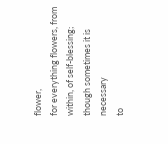flower,
for everything flowers, from within, of self-blessing;
though sometimes it is necessary
to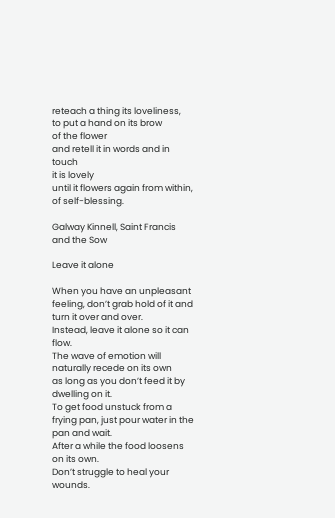reteach a thing its loveliness,
to put a hand on its brow
of the flower
and retell it in words and in touch
it is lovely
until it flowers again from within, of self-blessing.

Galway Kinnell, Saint Francis and the Sow

Leave it alone

When you have an unpleasant feeling, don’t grab hold of it and turn it over and over.
Instead, leave it alone so it can flow.
The wave of emotion will naturally recede on its own
as long as you don’t feed it by dwelling on it.
To get food unstuck from a frying pan, just pour water in the pan and wait.
After a while the food loosens on its own.
Don’t struggle to heal your wounds.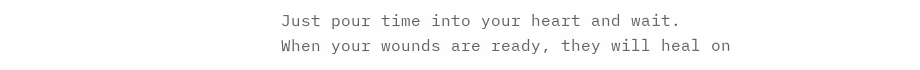Just pour time into your heart and wait.
When your wounds are ready, they will heal on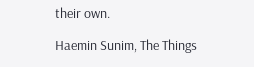their own.

Haemin Sunim, The Things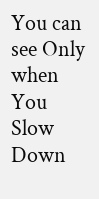You can see Only when You Slow Down